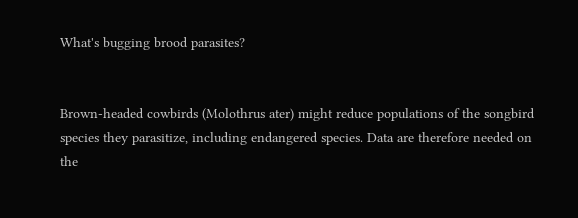What's bugging brood parasites?


Brown-headed cowbirds (Molothrus ater) might reduce populations of the songbird species they parasitize, including endangered species. Data are therefore needed on the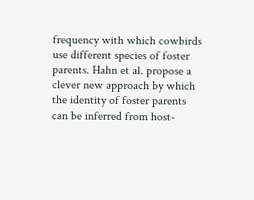frequency with which cowbirds use different species of foster parents. Hahn et al. propose a clever new approach by which the identity of foster parents can be inferred from host-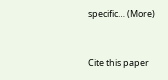specific… (More)


Cite this paper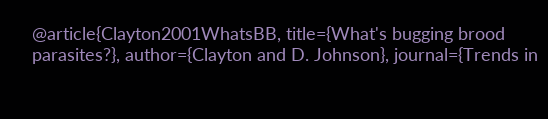@article{Clayton2001WhatsBB, title={What's bugging brood parasites?}, author={Clayton and D. Johnson}, journal={Trends in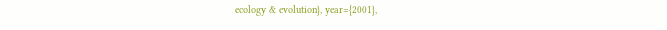ecology & evolution}, year={2001},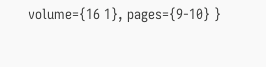volume={16 1}, pages={9-10} }